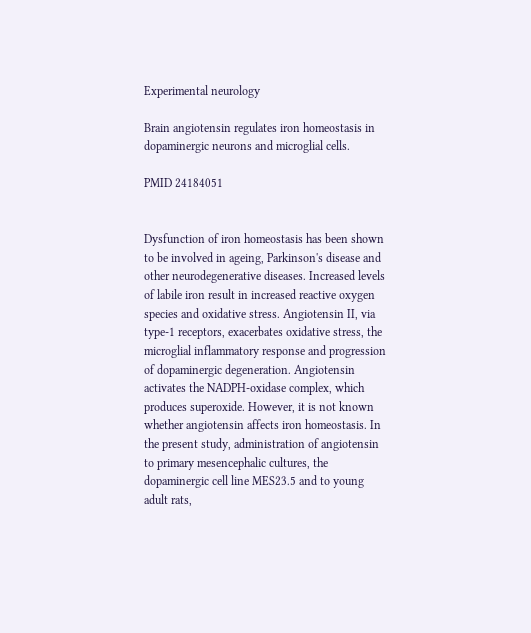Experimental neurology

Brain angiotensin regulates iron homeostasis in dopaminergic neurons and microglial cells.

PMID 24184051


Dysfunction of iron homeostasis has been shown to be involved in ageing, Parkinson's disease and other neurodegenerative diseases. Increased levels of labile iron result in increased reactive oxygen species and oxidative stress. Angiotensin II, via type-1 receptors, exacerbates oxidative stress, the microglial inflammatory response and progression of dopaminergic degeneration. Angiotensin activates the NADPH-oxidase complex, which produces superoxide. However, it is not known whether angiotensin affects iron homeostasis. In the present study, administration of angiotensin to primary mesencephalic cultures, the dopaminergic cell line MES23.5 and to young adult rats,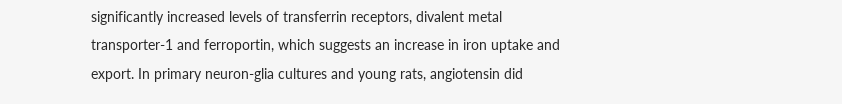significantly increased levels of transferrin receptors, divalent metal transporter-1 and ferroportin, which suggests an increase in iron uptake and export. In primary neuron-glia cultures and young rats, angiotensin did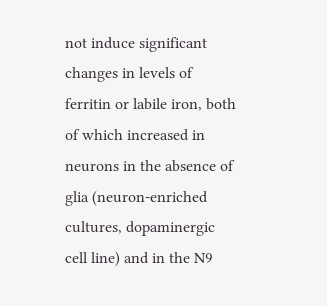not induce significant changes in levels of ferritin or labile iron, both of which increased in neurons in the absence of glia (neuron-enriched cultures, dopaminergic cell line) and in the N9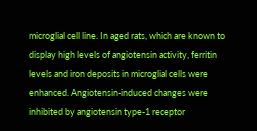microglial cell line. In aged rats, which are known to display high levels of angiotensin activity, ferritin levels and iron deposits in microglial cells were enhanced. Angiotensin-induced changes were inhibited by angiotensin type-1 receptor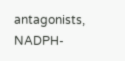antagonists, NADPH-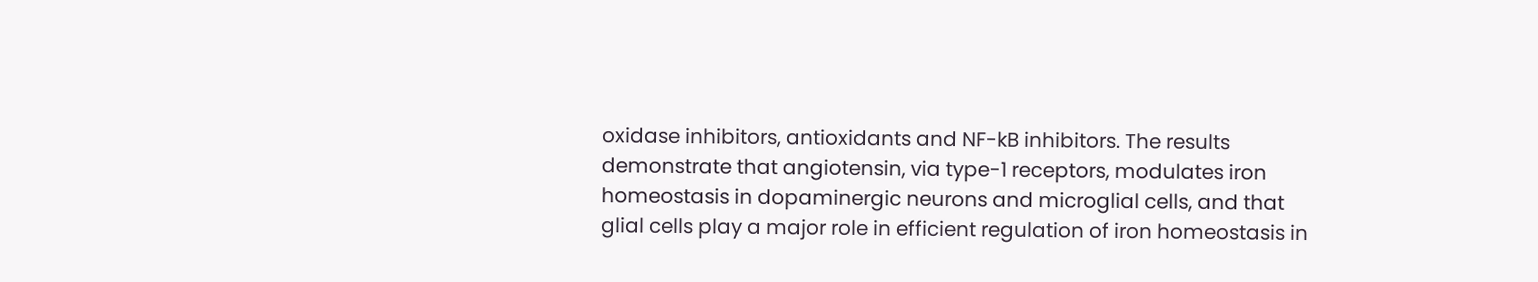oxidase inhibitors, antioxidants and NF-kB inhibitors. The results demonstrate that angiotensin, via type-1 receptors, modulates iron homeostasis in dopaminergic neurons and microglial cells, and that glial cells play a major role in efficient regulation of iron homeostasis in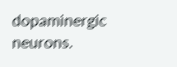dopaminergic neurons.